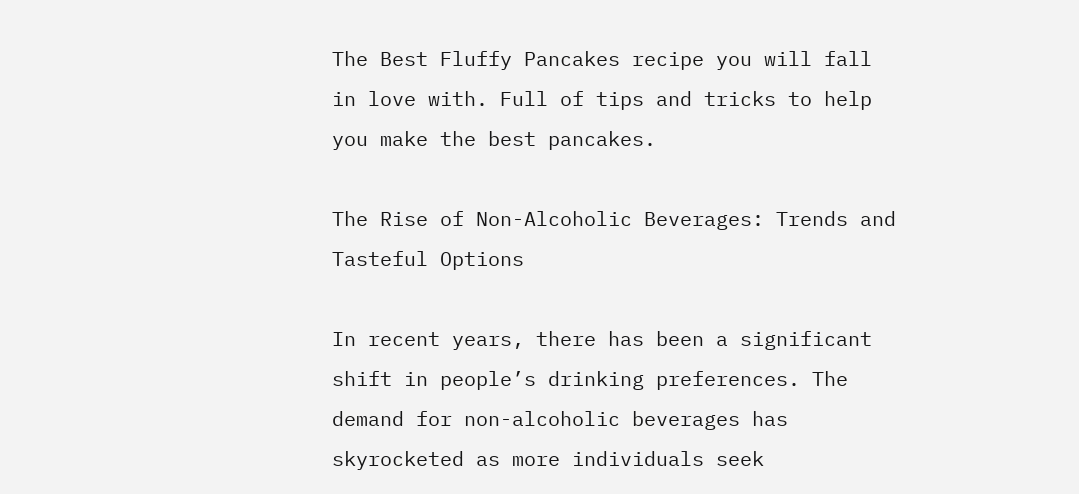The Best Fluffy Pancakes recipe you will fall in love with. Full of tips and tricks to help you make the best pancakes.

The Rise of Non-Alcoholic Beverages: Trends and Tasteful Options

In recent years, there has been a significant shift in people’s drinking preferences. The demand for non-alcoholic beverages has skyrocketed as more individuals seek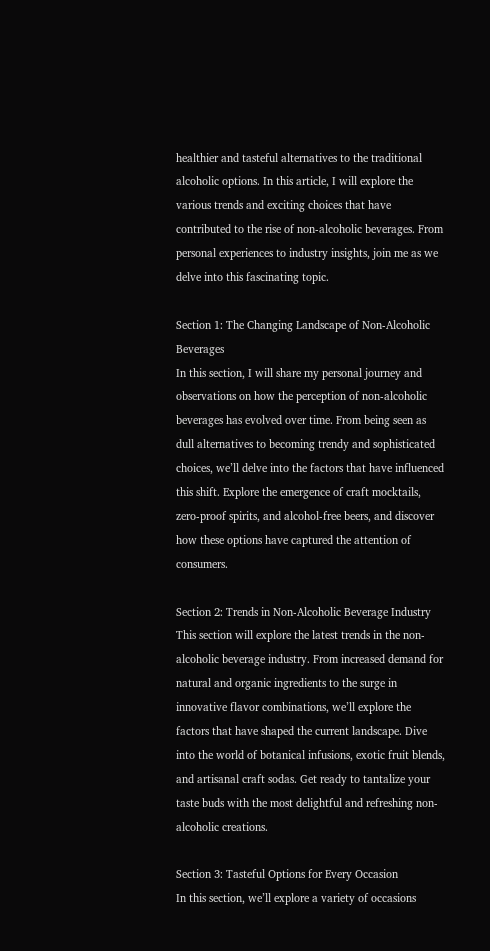healthier and tasteful alternatives to the traditional alcoholic options. In this article, I will explore the various trends and exciting choices that have contributed to the rise of non-alcoholic beverages. From personal experiences to industry insights, join me as we delve into this fascinating topic.

Section 1: The Changing Landscape of Non-Alcoholic Beverages
In this section, I will share my personal journey and observations on how the perception of non-alcoholic beverages has evolved over time. From being seen as dull alternatives to becoming trendy and sophisticated choices, we’ll delve into the factors that have influenced this shift. Explore the emergence of craft mocktails, zero-proof spirits, and alcohol-free beers, and discover how these options have captured the attention of consumers.

Section 2: Trends in Non-Alcoholic Beverage Industry
This section will explore the latest trends in the non-alcoholic beverage industry. From increased demand for natural and organic ingredients to the surge in innovative flavor combinations, we’ll explore the factors that have shaped the current landscape. Dive into the world of botanical infusions, exotic fruit blends, and artisanal craft sodas. Get ready to tantalize your taste buds with the most delightful and refreshing non-alcoholic creations.

Section 3: Tasteful Options for Every Occasion
In this section, we’ll explore a variety of occasions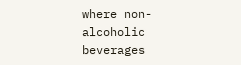where non-alcoholic beverages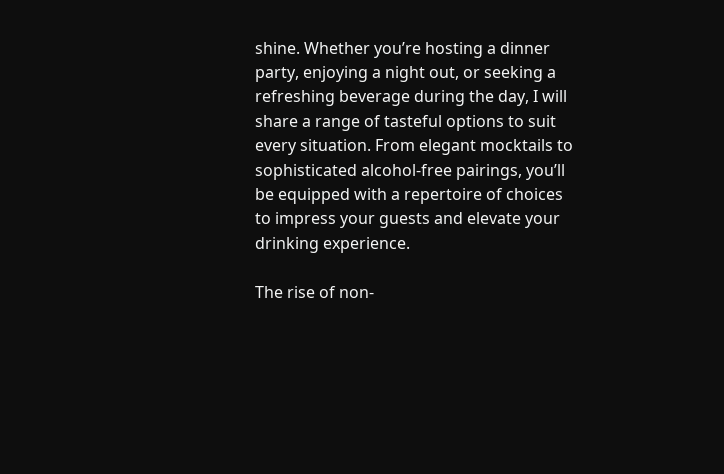shine. Whether you’re hosting a dinner party, enjoying a night out, or seeking a refreshing beverage during the day, I will share a range of tasteful options to suit every situation. From elegant mocktails to sophisticated alcohol-free pairings, you’ll be equipped with a repertoire of choices to impress your guests and elevate your drinking experience.

The rise of non-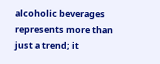alcoholic beverages represents more than just a trend; it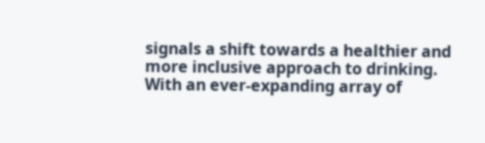signals a shift towards a healthier and more inclusive approach to drinking. With an ever-expanding array of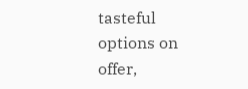tasteful options on offer,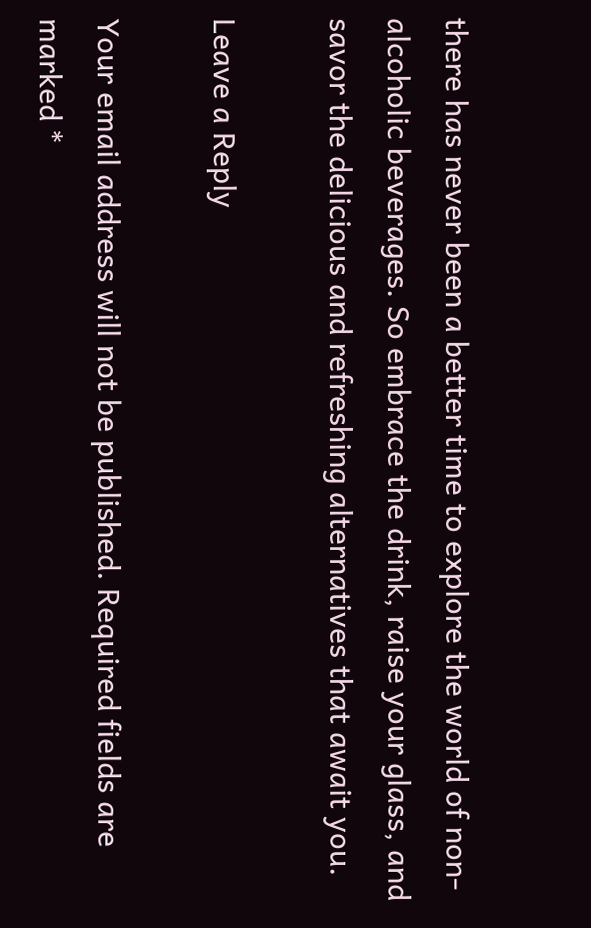there has never been a better time to explore the world of non-alcoholic beverages. So embrace the drink, raise your glass, and savor the delicious and refreshing alternatives that await you.

Leave a Reply

Your email address will not be published. Required fields are marked *